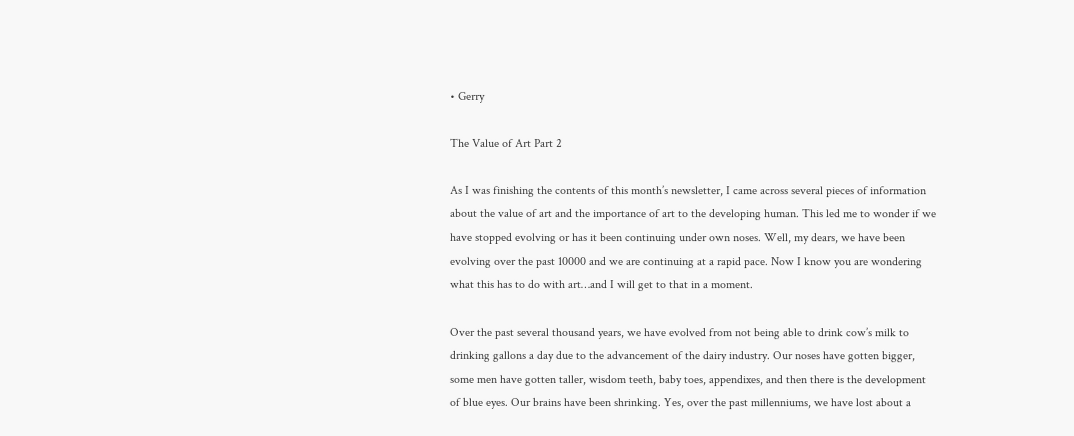• Gerry

The Value of Art Part 2

As I was finishing the contents of this month’s newsletter, I came across several pieces of information about the value of art and the importance of art to the developing human. This led me to wonder if we have stopped evolving or has it been continuing under own noses. Well, my dears, we have been evolving over the past 10000 and we are continuing at a rapid pace. Now I know you are wondering what this has to do with art…and I will get to that in a moment.

Over the past several thousand years, we have evolved from not being able to drink cow’s milk to drinking gallons a day due to the advancement of the dairy industry. Our noses have gotten bigger, some men have gotten taller, wisdom teeth, baby toes, appendixes, and then there is the development of blue eyes. Our brains have been shrinking. Yes, over the past millenniums, we have lost about a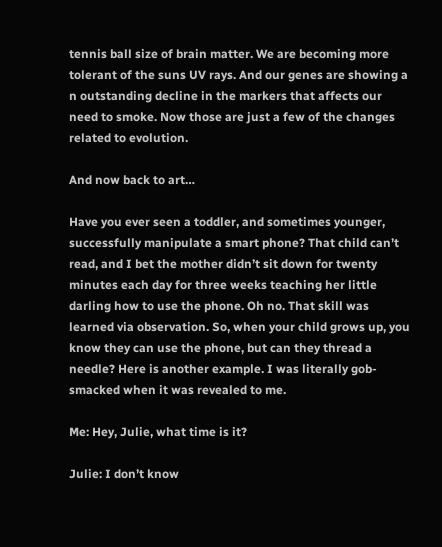tennis ball size of brain matter. We are becoming more tolerant of the suns UV rays. And our genes are showing a n outstanding decline in the markers that affects our need to smoke. Now those are just a few of the changes related to evolution.

And now back to art…

Have you ever seen a toddler, and sometimes younger, successfully manipulate a smart phone? That child can’t read, and I bet the mother didn’t sit down for twenty minutes each day for three weeks teaching her little darling how to use the phone. Oh no. That skill was learned via observation. So, when your child grows up, you know they can use the phone, but can they thread a needle? Here is another example. I was literally gob-smacked when it was revealed to me.

Me: Hey, Julie, what time is it?

Julie: I don’t know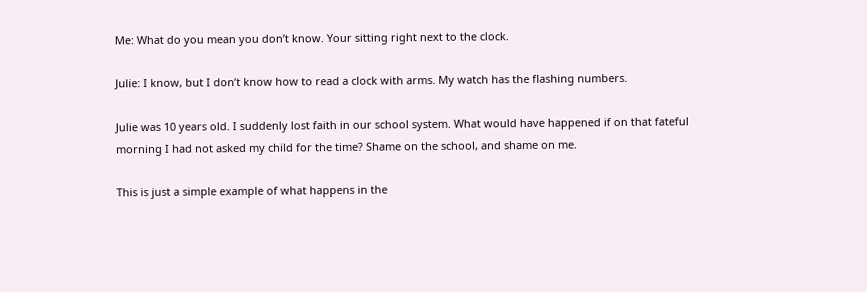Me: What do you mean you don’t know. Your sitting right next to the clock.

Julie: I know, but I don’t know how to read a clock with arms. My watch has the flashing numbers.

Julie was 10 years old. I suddenly lost faith in our school system. What would have happened if on that fateful morning I had not asked my child for the time? Shame on the school, and shame on me.

This is just a simple example of what happens in the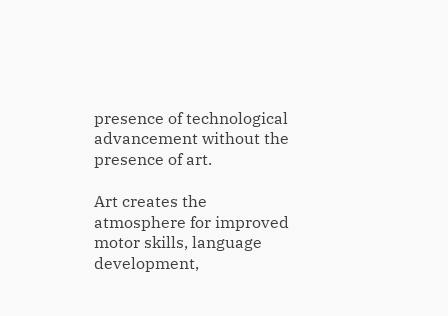presence of technological advancement without the presence of art.

Art creates the atmosphere for improved motor skills, language development,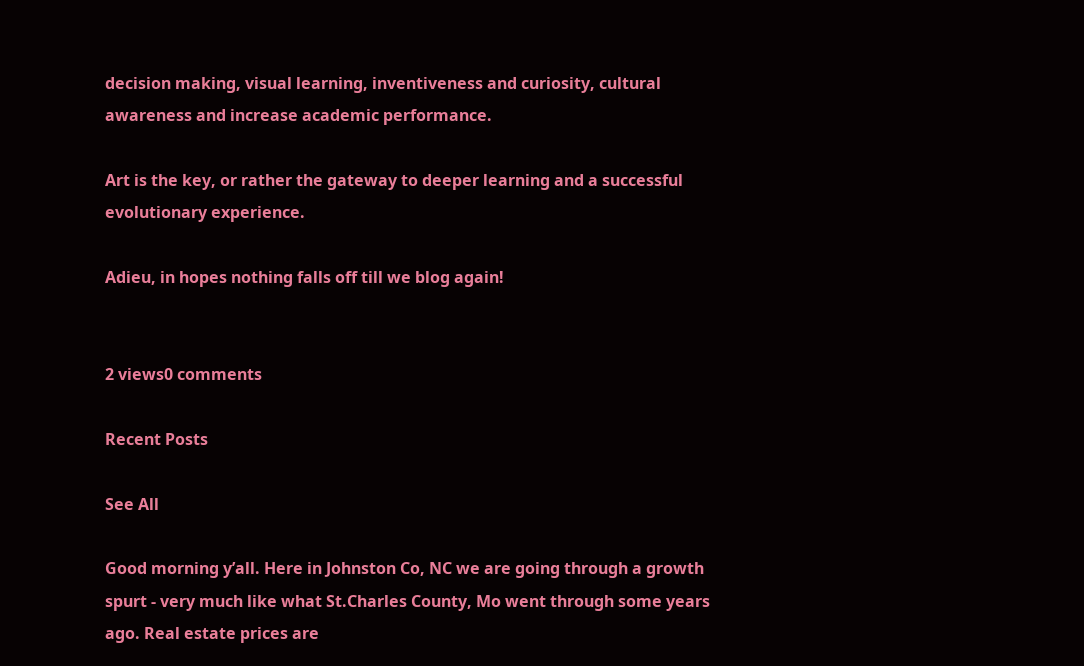decision making, visual learning, inventiveness and curiosity, cultural awareness and increase academic performance.

Art is the key, or rather the gateway to deeper learning and a successful evolutionary experience.

Adieu, in hopes nothing falls off till we blog again!


2 views0 comments

Recent Posts

See All

Good morning y’all. Here in Johnston Co, NC we are going through a growth spurt - very much like what St.Charles County, Mo went through some years ago. Real estate prices are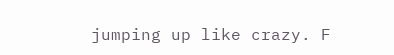jumping up like crazy. F